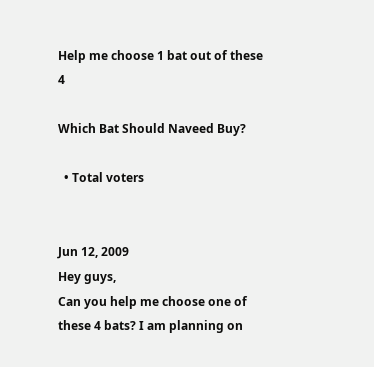Help me choose 1 bat out of these 4

Which Bat Should Naveed Buy?

  • Total voters


Jun 12, 2009
Hey guys,
Can you help me choose one of these 4 bats? I am planning on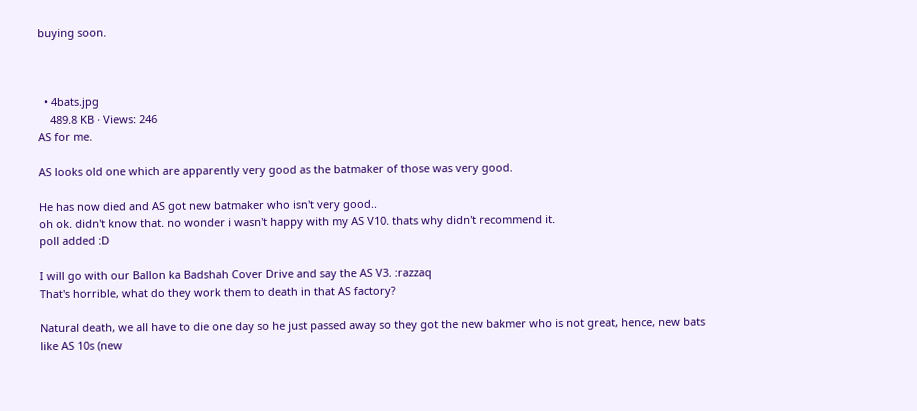buying soon.



  • 4bats.jpg
    489.8 KB · Views: 246
AS for me.

AS looks old one which are apparently very good as the batmaker of those was very good.

He has now died and AS got new batmaker who isn't very good..
oh ok. didn't know that. no wonder i wasn't happy with my AS V10. thats why didn't recommend it.
poll added :D

I will go with our Ballon ka Badshah Cover Drive and say the AS V3. :razzaq
That's horrible, what do they work them to death in that AS factory?

Natural death, we all have to die one day so he just passed away so they got the new bakmer who is not great, hence, new bats like AS 10s (new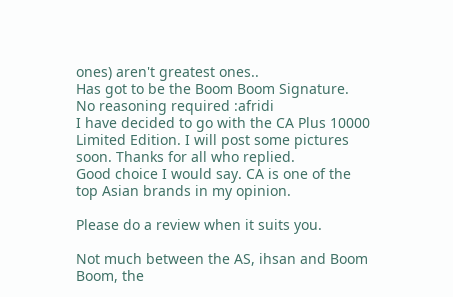ones) aren't greatest ones..
Has got to be the Boom Boom Signature. No reasoning required :afridi
I have decided to go with the CA Plus 10000 Limited Edition. I will post some pictures soon. Thanks for all who replied.
Good choice I would say. CA is one of the top Asian brands in my opinion.

Please do a review when it suits you.

Not much between the AS, ihsan and Boom Boom, the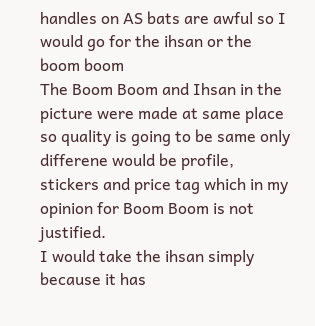handles on AS bats are awful so I would go for the ihsan or the boom boom
The Boom Boom and Ihsan in the picture were made at same place so quality is going to be same only differene would be profile, stickers and price tag which in my opinion for Boom Boom is not justified.
I would take the ihsan simply because it has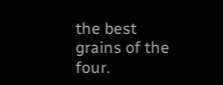the best grains of the four.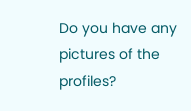Do you have any pictures of the profiles?